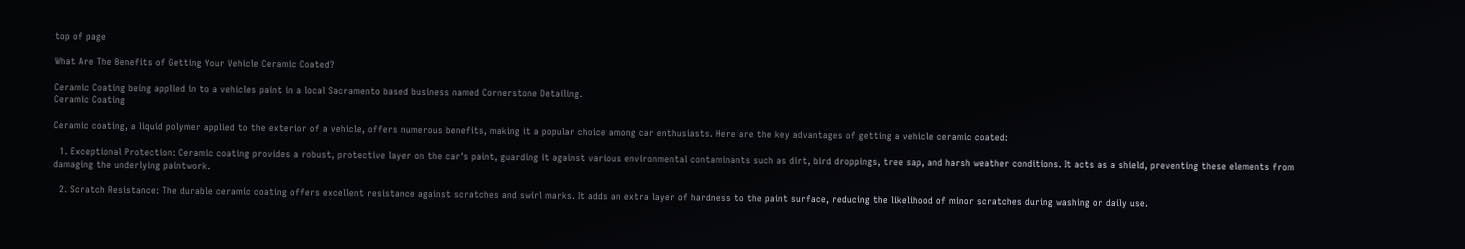top of page

What Are The Benefits of Getting Your Vehicle Ceramic Coated?

Ceramic Coating being applied in to a vehicles paint in a local Sacramento based business named Cornerstone Detailing.
Ceramic Coating

Ceramic coating, a liquid polymer applied to the exterior of a vehicle, offers numerous benefits, making it a popular choice among car enthusiasts. Here are the key advantages of getting a vehicle ceramic coated:

  1. Exceptional Protection: Ceramic coating provides a robust, protective layer on the car's paint, guarding it against various environmental contaminants such as dirt, bird droppings, tree sap, and harsh weather conditions. It acts as a shield, preventing these elements from damaging the underlying paintwork.

  2. Scratch Resistance: The durable ceramic coating offers excellent resistance against scratches and swirl marks. It adds an extra layer of hardness to the paint surface, reducing the likelihood of minor scratches during washing or daily use.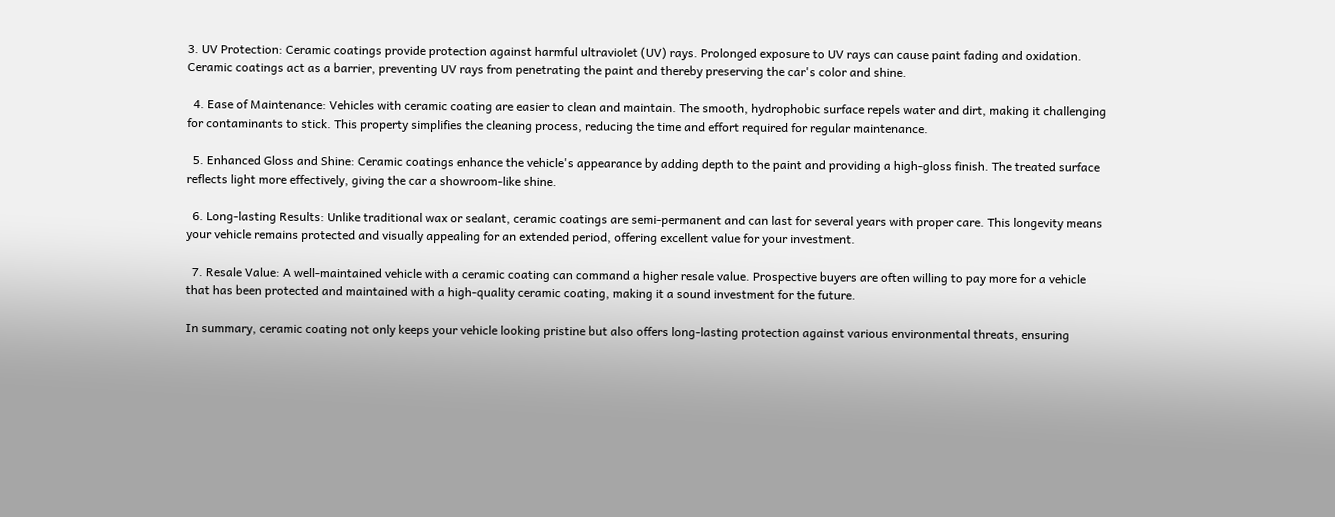3. UV Protection: Ceramic coatings provide protection against harmful ultraviolet (UV) rays. Prolonged exposure to UV rays can cause paint fading and oxidation. Ceramic coatings act as a barrier, preventing UV rays from penetrating the paint and thereby preserving the car's color and shine.

  4. Ease of Maintenance: Vehicles with ceramic coating are easier to clean and maintain. The smooth, hydrophobic surface repels water and dirt, making it challenging for contaminants to stick. This property simplifies the cleaning process, reducing the time and effort required for regular maintenance.

  5. Enhanced Gloss and Shine: Ceramic coatings enhance the vehicle's appearance by adding depth to the paint and providing a high-gloss finish. The treated surface reflects light more effectively, giving the car a showroom-like shine.

  6. Long-lasting Results: Unlike traditional wax or sealant, ceramic coatings are semi-permanent and can last for several years with proper care. This longevity means your vehicle remains protected and visually appealing for an extended period, offering excellent value for your investment.

  7. Resale Value: A well-maintained vehicle with a ceramic coating can command a higher resale value. Prospective buyers are often willing to pay more for a vehicle that has been protected and maintained with a high-quality ceramic coating, making it a sound investment for the future.

In summary, ceramic coating not only keeps your vehicle looking pristine but also offers long-lasting protection against various environmental threats, ensuring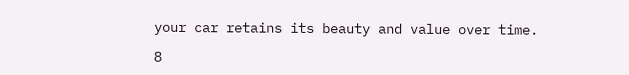your car retains its beauty and value over time.

8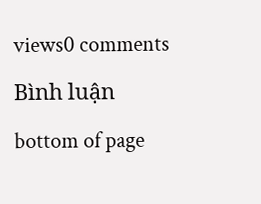views0 comments

Bình luận

bottom of page